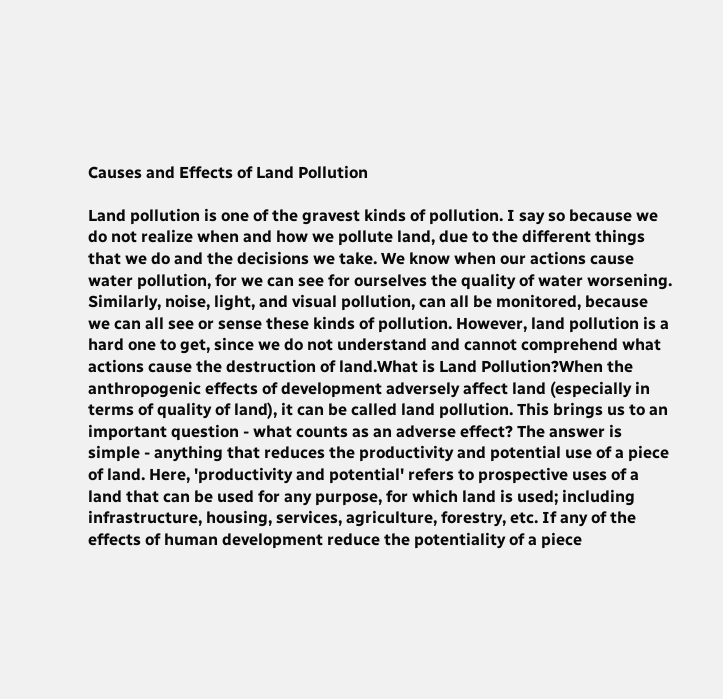Causes and Effects of Land Pollution

Land pollution is one of the gravest kinds of pollution. I say so because we do not realize when and how we pollute land, due to the different things that we do and the decisions we take. We know when our actions cause water pollution, for we can see for ourselves the quality of water worsening. Similarly, noise, light, and visual pollution, can all be monitored, because we can all see or sense these kinds of pollution. However, land pollution is a hard one to get, since we do not understand and cannot comprehend what actions cause the destruction of land.What is Land Pollution?When the anthropogenic effects of development adversely affect land (especially in terms of quality of land), it can be called land pollution. This brings us to an important question - what counts as an adverse effect? The answer is simple - anything that reduces the productivity and potential use of a piece of land. Here, 'productivity and potential' refers to prospective uses of a land that can be used for any purpose, for which land is used; including infrastructure, housing, services, agriculture, forestry, etc. If any of the effects of human development reduce the potentiality of a piece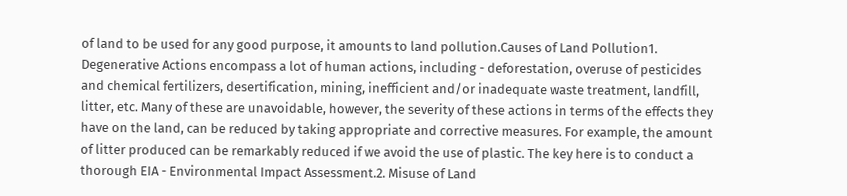of land to be used for any good purpose, it amounts to land pollution.Causes of Land Pollution1. Degenerative Actions encompass a lot of human actions, including - deforestation, overuse of pesticides and chemical fertilizers, desertification, mining, inefficient and/or inadequate waste treatment, landfill, litter, etc. Many of these are unavoidable, however, the severity of these actions in terms of the effects they have on the land, can be reduced by taking appropriate and corrective measures. For example, the amount of litter produced can be remarkably reduced if we avoid the use of plastic. The key here is to conduct a thorough EIA - Environmental Impact Assessment.2. Misuse of Land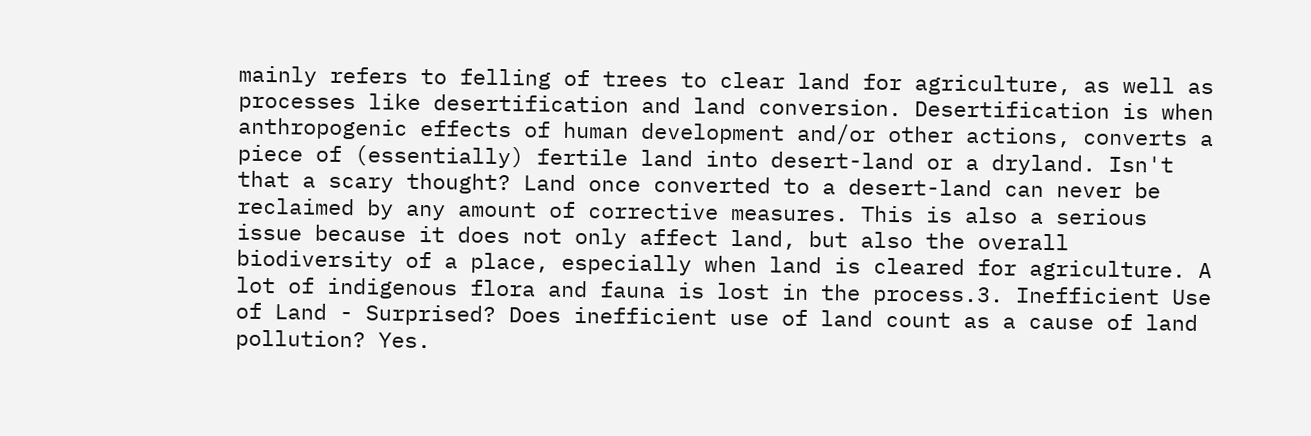mainly refers to felling of trees to clear land for agriculture, as well as processes like desertification and land conversion. Desertification is when anthropogenic effects of human development and/or other actions, converts a piece of (essentially) fertile land into desert-land or a dryland. Isn't that a scary thought? Land once converted to a desert-land can never be reclaimed by any amount of corrective measures. This is also a serious issue because it does not only affect land, but also the overall biodiversity of a place, especially when land is cleared for agriculture. A lot of indigenous flora and fauna is lost in the process.3. Inefficient Use of Land - Surprised? Does inefficient use of land count as a cause of land pollution? Yes.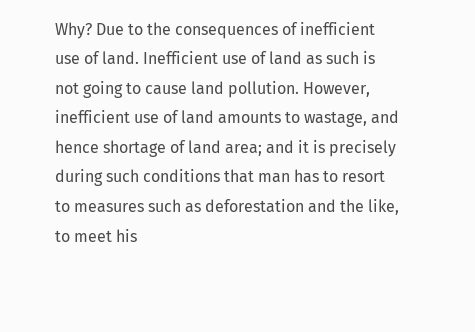Why? Due to the consequences of inefficient use of land. Inefficient use of land as such is not going to cause land pollution. However, inefficient use of land amounts to wastage, and hence shortage of land area; and it is precisely during such conditions that man has to resort to measures such as deforestation and the like, to meet his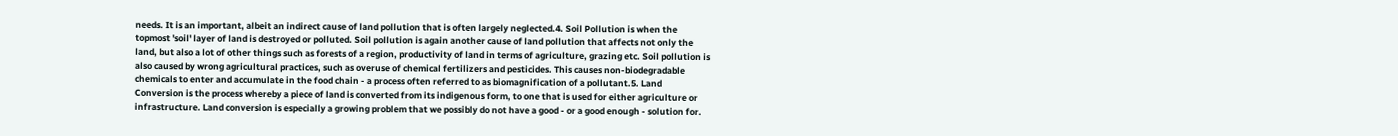needs. It is an important, albeit an indirect cause of land pollution that is often largely neglected.4. Soil Pollution is when the topmost 'soil' layer of land is destroyed or polluted. Soil pollution is again another cause of land pollution that affects not only the land, but also a lot of other things such as forests of a region, productivity of land in terms of agriculture, grazing etc. Soil pollution is also caused by wrong agricultural practices, such as overuse of chemical fertilizers and pesticides. This causes non-biodegradable chemicals to enter and accumulate in the food chain - a process often referred to as biomagnification of a pollutant.5. Land Conversion is the process whereby a piece of land is converted from its indigenous form, to one that is used for either agriculture or infrastructure. Land conversion is especially a growing problem that we possibly do not have a good - or a good enough - solution for.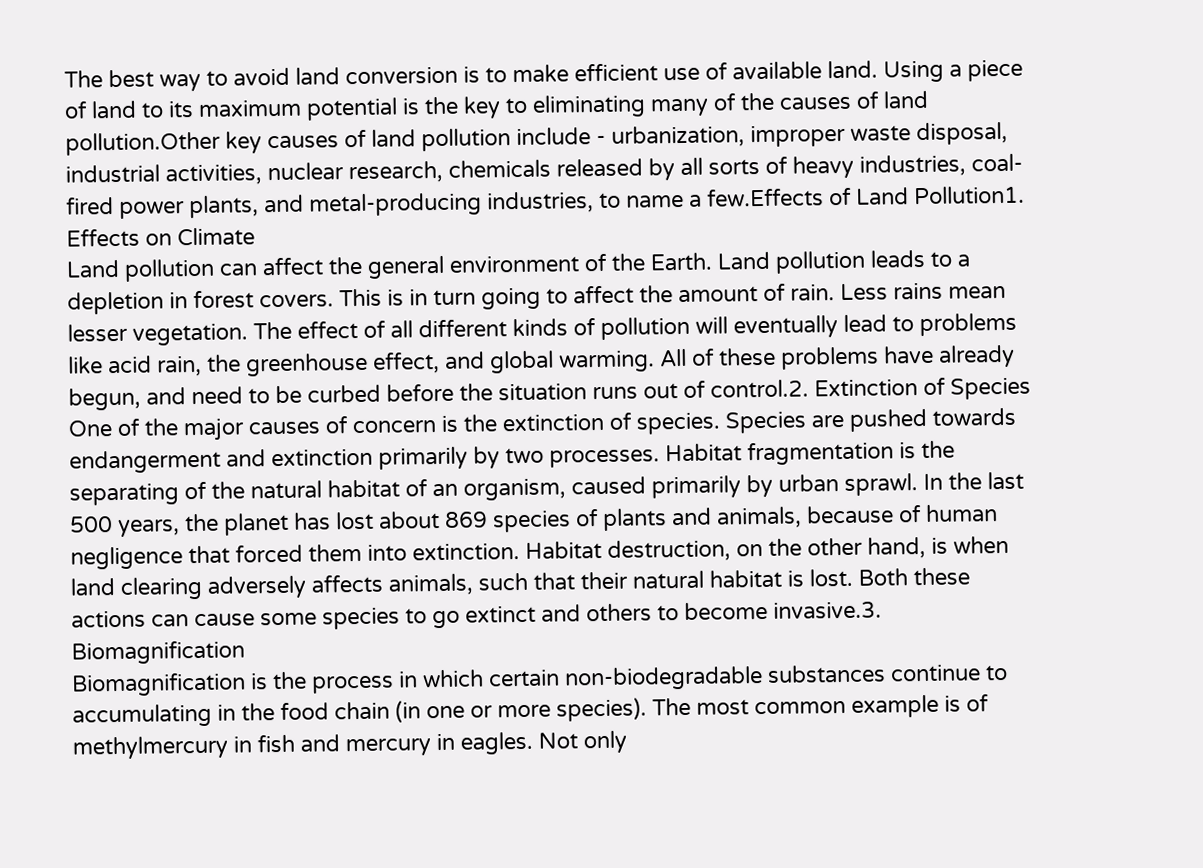The best way to avoid land conversion is to make efficient use of available land. Using a piece of land to its maximum potential is the key to eliminating many of the causes of land pollution.Other key causes of land pollution include - urbanization, improper waste disposal, industrial activities, nuclear research, chemicals released by all sorts of heavy industries, coal-fired power plants, and metal-producing industries, to name a few.Effects of Land Pollution1. Effects on Climate
Land pollution can affect the general environment of the Earth. Land pollution leads to a depletion in forest covers. This is in turn going to affect the amount of rain. Less rains mean lesser vegetation. The effect of all different kinds of pollution will eventually lead to problems like acid rain, the greenhouse effect, and global warming. All of these problems have already begun, and need to be curbed before the situation runs out of control.2. Extinction of Species
One of the major causes of concern is the extinction of species. Species are pushed towards endangerment and extinction primarily by two processes. Habitat fragmentation is the separating of the natural habitat of an organism, caused primarily by urban sprawl. In the last 500 years, the planet has lost about 869 species of plants and animals, because of human negligence that forced them into extinction. Habitat destruction, on the other hand, is when land clearing adversely affects animals, such that their natural habitat is lost. Both these actions can cause some species to go extinct and others to become invasive.3. Biomagnification
Biomagnification is the process in which certain non-biodegradable substances continue to accumulating in the food chain (in one or more species). The most common example is of methylmercury in fish and mercury in eagles. Not only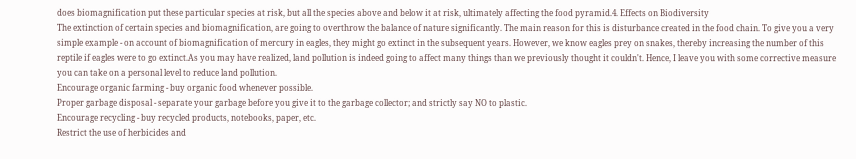does biomagnification put these particular species at risk, but all the species above and below it at risk, ultimately affecting the food pyramid.4. Effects on Biodiversity
The extinction of certain species and biomagnification, are going to overthrow the balance of nature significantly. The main reason for this is disturbance created in the food chain. To give you a very simple example - on account of biomagnification of mercury in eagles, they might go extinct in the subsequent years. However, we know eagles prey on snakes, thereby increasing the number of this reptile if eagles were to go extinct.As you may have realized, land pollution is indeed going to affect many things than we previously thought it couldn't. Hence, I leave you with some corrective measure you can take on a personal level to reduce land pollution.
Encourage organic farming - buy organic food whenever possible.
Proper garbage disposal - separate your garbage before you give it to the garbage collector; and strictly say NO to plastic.
Encourage recycling - buy recycled products, notebooks, paper, etc.
Restrict the use of herbicides and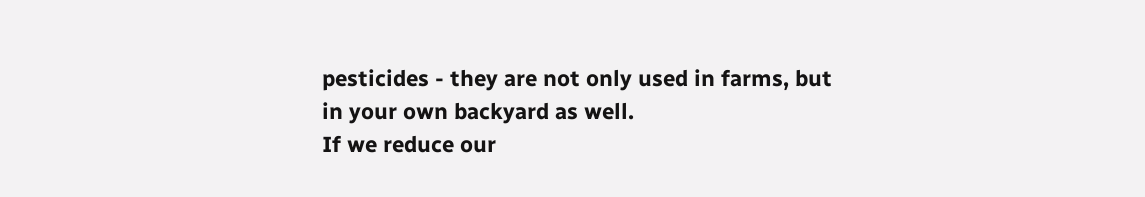pesticides - they are not only used in farms, but in your own backyard as well.
If we reduce our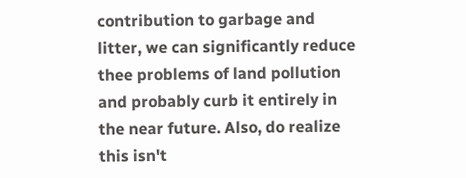contribution to garbage and litter, we can significantly reduce thee problems of land pollution and probably curb it entirely in the near future. Also, do realize this isn't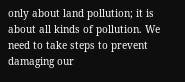only about land pollution; it is about all kinds of pollution. We need to take steps to prevent damaging our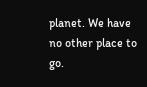planet. We have no other place to go.